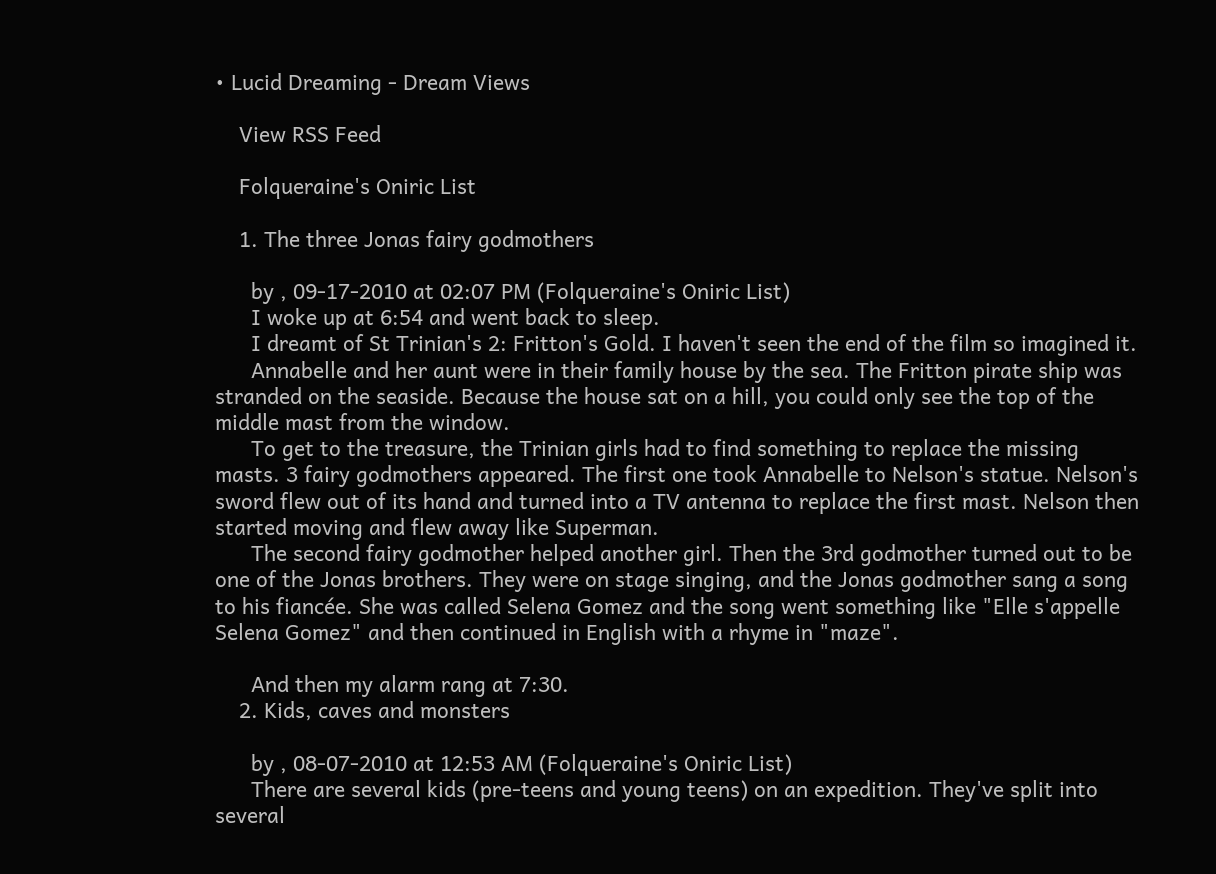• Lucid Dreaming - Dream Views

    View RSS Feed

    Folqueraine's Oniric List

    1. The three Jonas fairy godmothers

      by , 09-17-2010 at 02:07 PM (Folqueraine's Oniric List)
      I woke up at 6:54 and went back to sleep.
      I dreamt of St Trinian's 2: Fritton's Gold. I haven't seen the end of the film so imagined it.
      Annabelle and her aunt were in their family house by the sea. The Fritton pirate ship was stranded on the seaside. Because the house sat on a hill, you could only see the top of the middle mast from the window.
      To get to the treasure, the Trinian girls had to find something to replace the missing masts. 3 fairy godmothers appeared. The first one took Annabelle to Nelson's statue. Nelson's sword flew out of its hand and turned into a TV antenna to replace the first mast. Nelson then started moving and flew away like Superman.
      The second fairy godmother helped another girl. Then the 3rd godmother turned out to be one of the Jonas brothers. They were on stage singing, and the Jonas godmother sang a song to his fiancée. She was called Selena Gomez and the song went something like "Elle s'appelle Selena Gomez" and then continued in English with a rhyme in "maze".

      And then my alarm rang at 7:30.
    2. Kids, caves and monsters

      by , 08-07-2010 at 12:53 AM (Folqueraine's Oniric List)
      There are several kids (pre-teens and young teens) on an expedition. They've split into several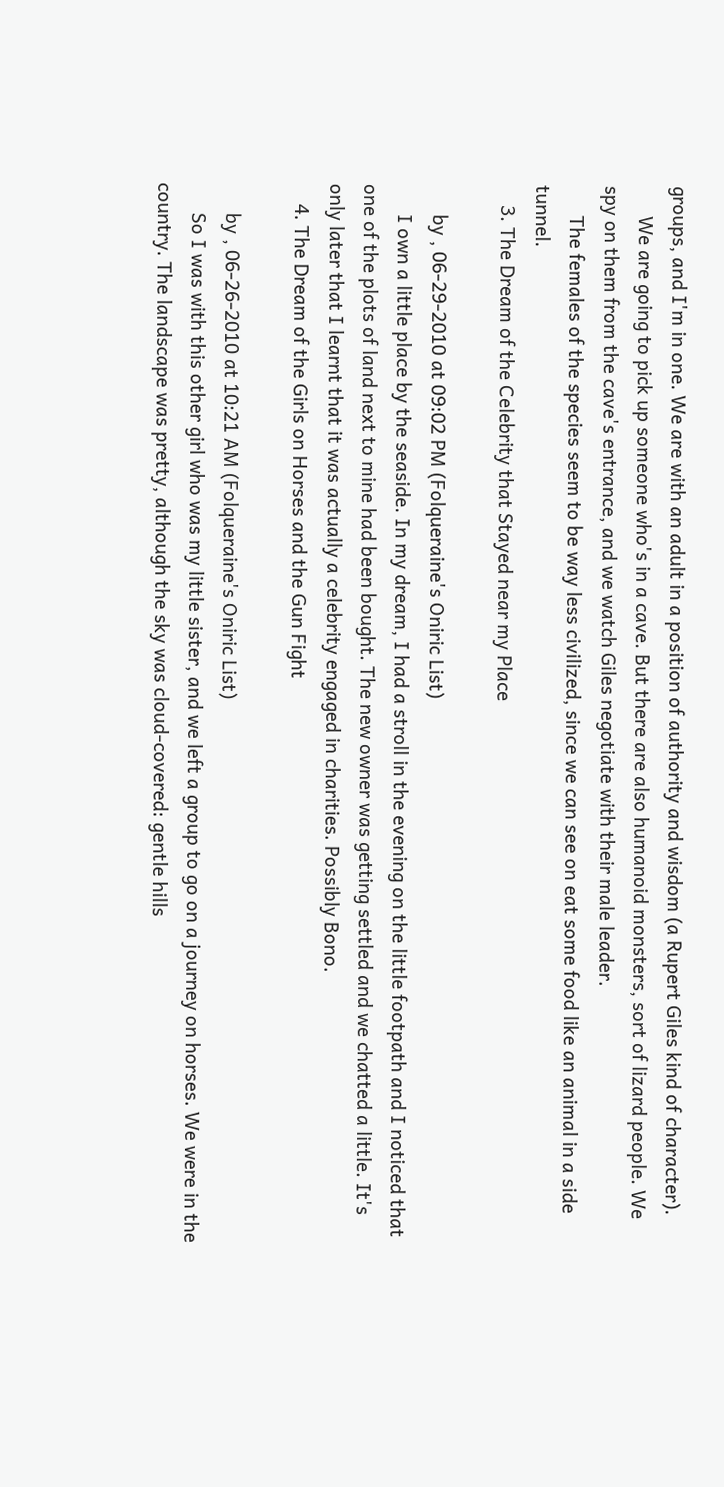groups, and I'm in one. We are with an adult in a position of authority and wisdom (a Rupert Giles kind of character).
      We are going to pick up someone who's in a cave. But there are also humanoid monsters, sort of lizard people. We spy on them from the cave's entrance, and we watch Giles negotiate with their male leader.
      The females of the species seem to be way less civilized, since we can see on eat some food like an animal in a side tunnel.
    3. The Dream of the Celebrity that Stayed near my Place

      by , 06-29-2010 at 09:02 PM (Folqueraine's Oniric List)
      I own a little place by the seaside. In my dream, I had a stroll in the evening on the little footpath and I noticed that one of the plots of land next to mine had been bought. The new owner was getting settled and we chatted a little. It's only later that I learnt that it was actually a celebrity engaged in charities. Possibly Bono.
    4. The Dream of the Girls on Horses and the Gun Fight

      by , 06-26-2010 at 10:21 AM (Folqueraine's Oniric List)
      So I was with this other girl who was my little sister, and we left a group to go on a journey on horses. We were in the country. The landscape was pretty, although the sky was cloud-covered: gentle hills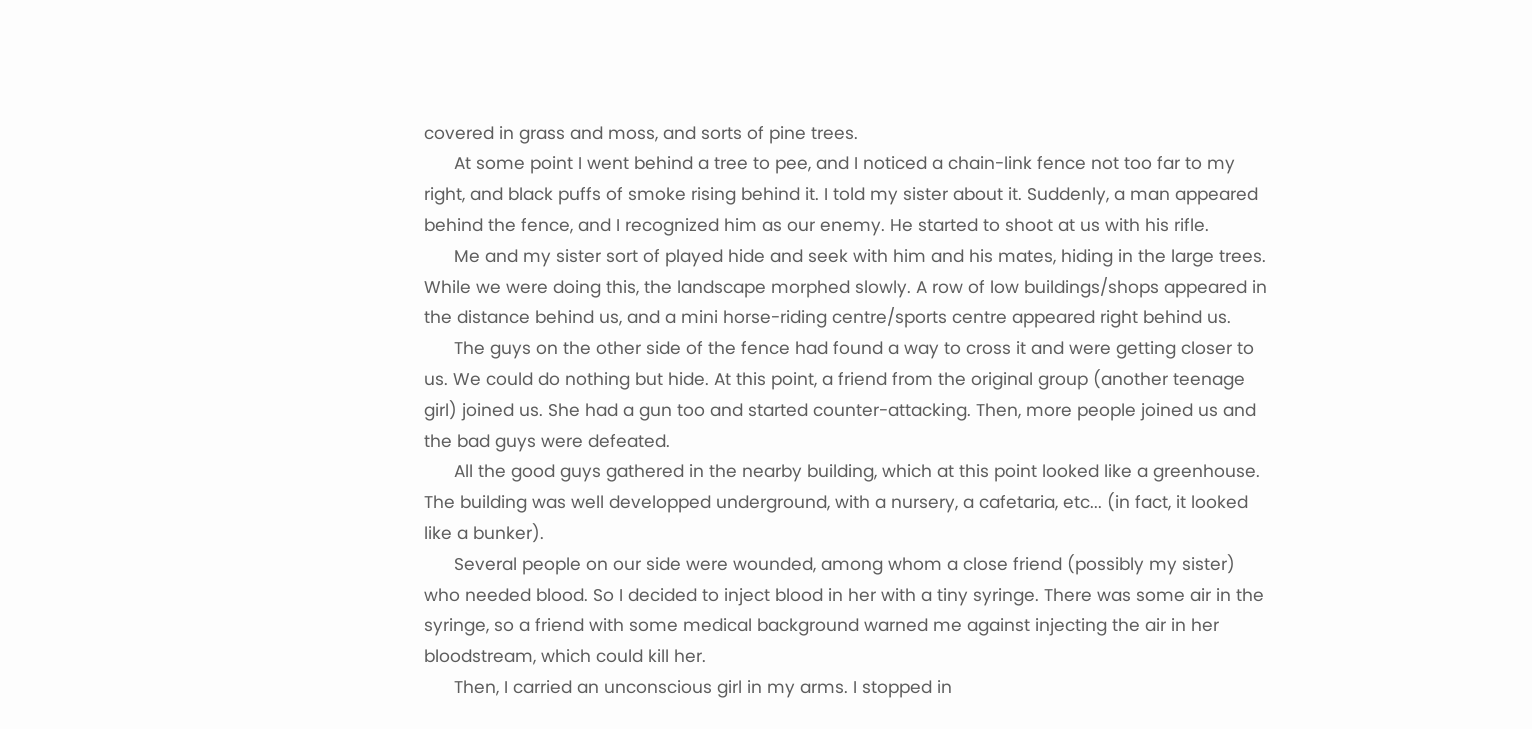covered in grass and moss, and sorts of pine trees.
      At some point I went behind a tree to pee, and I noticed a chain-link fence not too far to my right, and black puffs of smoke rising behind it. I told my sister about it. Suddenly, a man appeared behind the fence, and I recognized him as our enemy. He started to shoot at us with his rifle.
      Me and my sister sort of played hide and seek with him and his mates, hiding in the large trees. While we were doing this, the landscape morphed slowly. A row of low buildings/shops appeared in the distance behind us, and a mini horse-riding centre/sports centre appeared right behind us.
      The guys on the other side of the fence had found a way to cross it and were getting closer to us. We could do nothing but hide. At this point, a friend from the original group (another teenage girl) joined us. She had a gun too and started counter-attacking. Then, more people joined us and the bad guys were defeated.
      All the good guys gathered in the nearby building, which at this point looked like a greenhouse. The building was well developped underground, with a nursery, a cafetaria, etc... (in fact, it looked like a bunker).
      Several people on our side were wounded, among whom a close friend (possibly my sister) who needed blood. So I decided to inject blood in her with a tiny syringe. There was some air in the syringe, so a friend with some medical background warned me against injecting the air in her bloodstream, which could kill her.
      Then, I carried an unconscious girl in my arms. I stopped in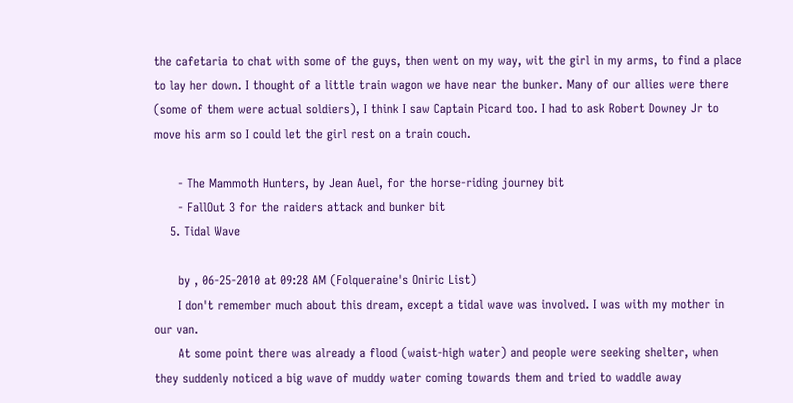the cafetaria to chat with some of the guys, then went on my way, wit the girl in my arms, to find a place to lay her down. I thought of a little train wagon we have near the bunker. Many of our allies were there (some of them were actual soldiers), I think I saw Captain Picard too. I had to ask Robert Downey Jr to move his arm so I could let the girl rest on a train couch.

      - The Mammoth Hunters, by Jean Auel, for the horse-riding journey bit
      - FallOut 3 for the raiders attack and bunker bit
    5. Tidal Wave

      by , 06-25-2010 at 09:28 AM (Folqueraine's Oniric List)
      I don't remember much about this dream, except a tidal wave was involved. I was with my mother in our van.
      At some point there was already a flood (waist-high water) and people were seeking shelter, when they suddenly noticed a big wave of muddy water coming towards them and tried to waddle away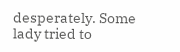desperately. Some lady tried to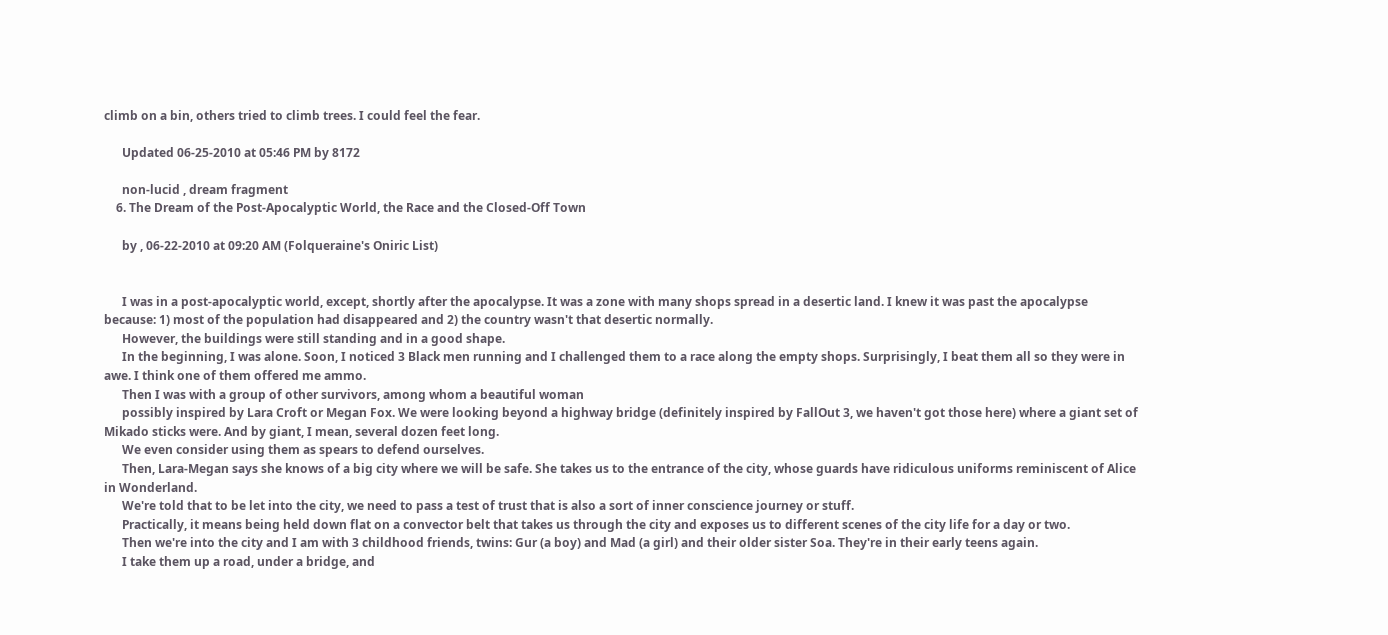climb on a bin, others tried to climb trees. I could feel the fear.

      Updated 06-25-2010 at 05:46 PM by 8172

      non-lucid , dream fragment
    6. The Dream of the Post-Apocalyptic World, the Race and the Closed-Off Town

      by , 06-22-2010 at 09:20 AM (Folqueraine's Oniric List)


      I was in a post-apocalyptic world, except, shortly after the apocalypse. It was a zone with many shops spread in a desertic land. I knew it was past the apocalypse because: 1) most of the population had disappeared and 2) the country wasn't that desertic normally.
      However, the buildings were still standing and in a good shape.
      In the beginning, I was alone. Soon, I noticed 3 Black men running and I challenged them to a race along the empty shops. Surprisingly, I beat them all so they were in awe. I think one of them offered me ammo.
      Then I was with a group of other survivors, among whom a beautiful woman
      possibly inspired by Lara Croft or Megan Fox. We were looking beyond a highway bridge (definitely inspired by FallOut 3, we haven't got those here) where a giant set of Mikado sticks were. And by giant, I mean, several dozen feet long.
      We even consider using them as spears to defend ourselves.
      Then, Lara-Megan says she knows of a big city where we will be safe. She takes us to the entrance of the city, whose guards have ridiculous uniforms reminiscent of Alice in Wonderland.
      We're told that to be let into the city, we need to pass a test of trust that is also a sort of inner conscience journey or stuff.
      Practically, it means being held down flat on a convector belt that takes us through the city and exposes us to different scenes of the city life for a day or two.
      Then we're into the city and I am with 3 childhood friends, twins: Gur (a boy) and Mad (a girl) and their older sister Soa. They're in their early teens again.
      I take them up a road, under a bridge, and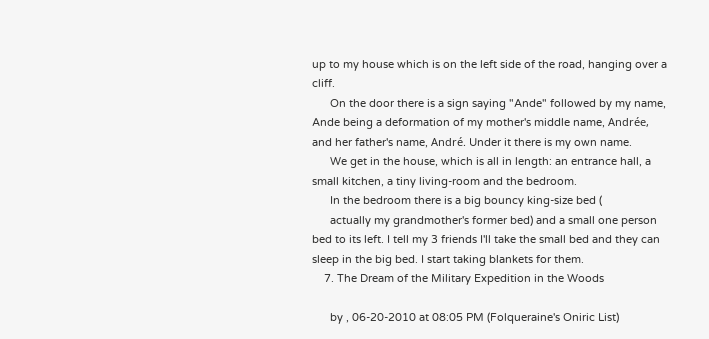up to my house which is on the left side of the road, hanging over a cliff.
      On the door there is a sign saying "Ande" followed by my name, Ande being a deformation of my mother's middle name, Andrée, and her father's name, André. Under it there is my own name.
      We get in the house, which is all in length: an entrance hall, a small kitchen, a tiny living-room and the bedroom.
      In the bedroom there is a big bouncy king-size bed (
      actually my grandmother's former bed) and a small one person bed to its left. I tell my 3 friends I'll take the small bed and they can sleep in the big bed. I start taking blankets for them.
    7. The Dream of the Military Expedition in the Woods

      by , 06-20-2010 at 08:05 PM (Folqueraine's Oniric List)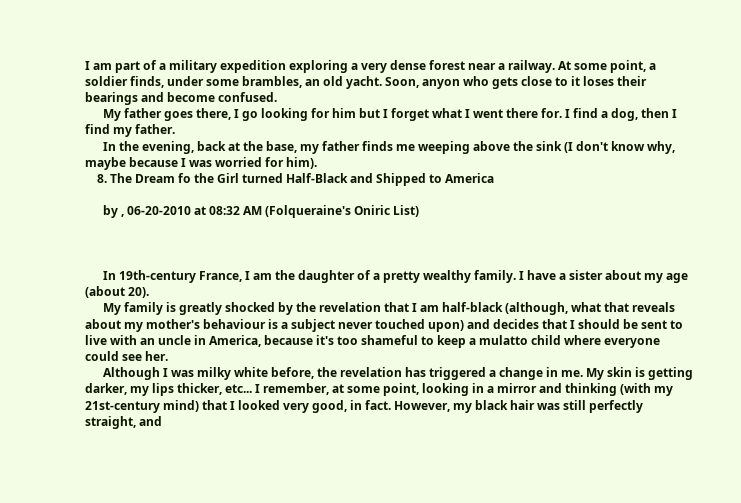I am part of a military expedition exploring a very dense forest near a railway. At some point, a soldier finds, under some brambles, an old yacht. Soon, anyon who gets close to it loses their bearings and become confused.
      My father goes there, I go looking for him but I forget what I went there for. I find a dog, then I find my father.
      In the evening, back at the base, my father finds me weeping above the sink (I don't know why, maybe because I was worried for him).
    8. The Dream fo the Girl turned Half-Black and Shipped to America

      by , 06-20-2010 at 08:32 AM (Folqueraine's Oniric List)



      In 19th-century France, I am the daughter of a pretty wealthy family. I have a sister about my age (about 20).
      My family is greatly shocked by the revelation that I am half-black (although, what that reveals about my mother's behaviour is a subject never touched upon) and decides that I should be sent to live with an uncle in America, because it's too shameful to keep a mulatto child where everyone could see her.
      Although I was milky white before, the revelation has triggered a change in me. My skin is getting darker, my lips thicker, etc... I remember, at some point, looking in a mirror and thinking (with my 21st-century mind) that I looked very good, in fact. However, my black hair was still perfectly straight, and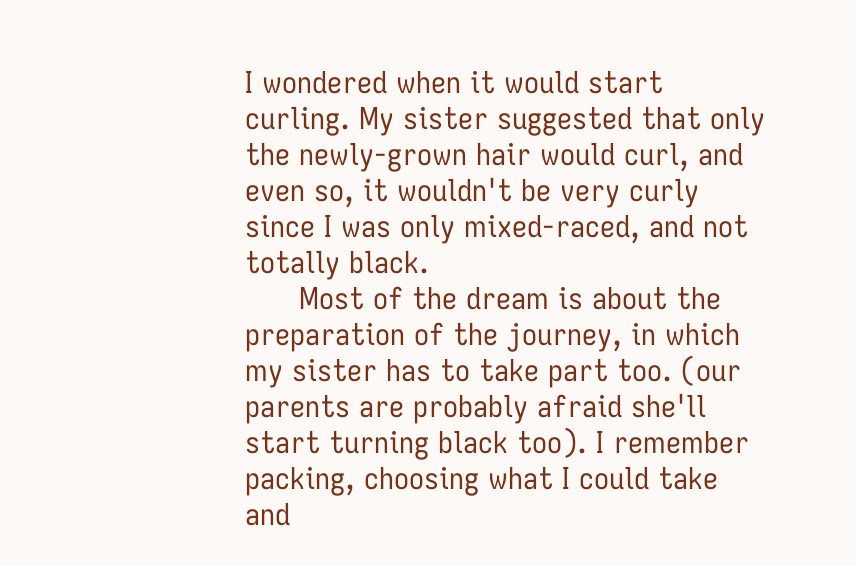I wondered when it would start curling. My sister suggested that only the newly-grown hair would curl, and even so, it wouldn't be very curly since I was only mixed-raced, and not totally black.
      Most of the dream is about the preparation of the journey, in which my sister has to take part too. (our parents are probably afraid she'll start turning black too). I remember packing, choosing what I could take and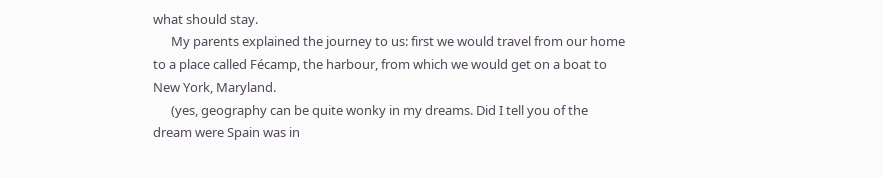what should stay.
      My parents explained the journey to us: first we would travel from our home to a place called Fécamp, the harbour, from which we would get on a boat to New York, Maryland.
      (yes, geography can be quite wonky in my dreams. Did I tell you of the dream were Spain was in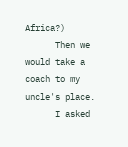Africa?)
      Then we would take a coach to my uncle's place.
      I asked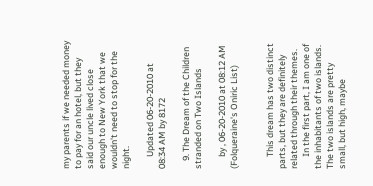my parents if we needed money to pay for an hotel, but they said our uncle lived close enough to New York that we wouldn't need to stop for the night.

      Updated 06-20-2010 at 08:34 AM by 8172

    9. The Dream of the Children stranded on Two Islands

      by , 06-20-2010 at 08:12 AM (Folqueraine's Oniric List)


      This dream has two distinct parts, but they are definitely related through their themes.
      In the first part, I am one of the inhabitants of two islands. The two islands are pretty small, but high, maybe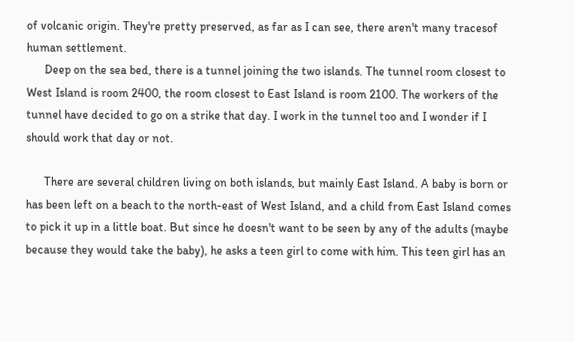of volcanic origin. They're pretty preserved, as far as I can see, there aren't many tracesof human settlement.
      Deep on the sea bed, there is a tunnel joining the two islands. The tunnel room closest to West Island is room 2400, the room closest to East Island is room 2100. The workers of the tunnel have decided to go on a strike that day. I work in the tunnel too and I wonder if I should work that day or not.

      There are several children living on both islands, but mainly East Island. A baby is born or has been left on a beach to the north-east of West Island, and a child from East Island comes to pick it up in a little boat. But since he doesn't want to be seen by any of the adults (maybe because they would take the baby), he asks a teen girl to come with him. This teen girl has an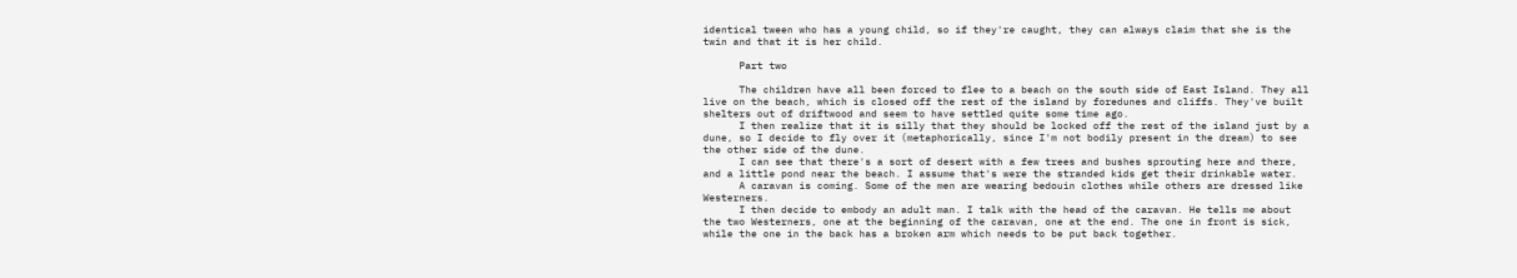identical tween who has a young child, so if they're caught, they can always claim that she is the twin and that it is her child.

      Part two

      The children have all been forced to flee to a beach on the south side of East Island. They all live on the beach, which is closed off the rest of the island by foredunes and cliffs. They've built shelters out of driftwood and seem to have settled quite some time ago.
      I then realize that it is silly that they should be locked off the rest of the island just by a dune, so I decide to fly over it (metaphorically, since I'm not bodily present in the dream) to see the other side of the dune.
      I can see that there's a sort of desert with a few trees and bushes sprouting here and there, and a little pond near the beach. I assume that's were the stranded kids get their drinkable water.
      A caravan is coming. Some of the men are wearing bedouin clothes while others are dressed like Westerners.
      I then decide to embody an adult man. I talk with the head of the caravan. He tells me about the two Westerners, one at the beginning of the caravan, one at the end. The one in front is sick, while the one in the back has a broken arm which needs to be put back together.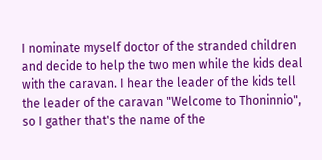I nominate myself doctor of the stranded children and decide to help the two men while the kids deal with the caravan. I hear the leader of the kids tell the leader of the caravan "Welcome to Thoninnio", so I gather that's the name of the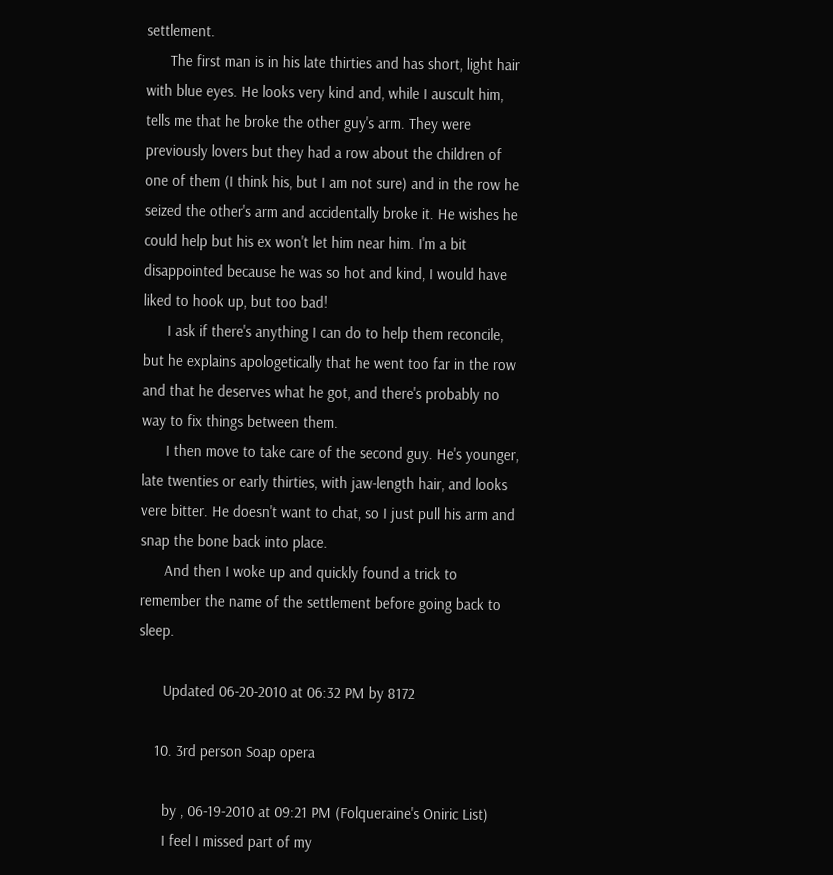settlement.
      The first man is in his late thirties and has short, light hair with blue eyes. He looks very kind and, while I auscult him, tells me that he broke the other guy's arm. They were previously lovers but they had a row about the children of one of them (I think his, but I am not sure) and in the row he seized the other's arm and accidentally broke it. He wishes he could help but his ex won't let him near him. I'm a bit disappointed because he was so hot and kind, I would have liked to hook up, but too bad!
      I ask if there's anything I can do to help them reconcile, but he explains apologetically that he went too far in the row and that he deserves what he got, and there's probably no way to fix things between them.
      I then move to take care of the second guy. He's younger, late twenties or early thirties, with jaw-length hair, and looks vere bitter. He doesn't want to chat, so I just pull his arm and snap the bone back into place.
      And then I woke up and quickly found a trick to remember the name of the settlement before going back to sleep.

      Updated 06-20-2010 at 06:32 PM by 8172

    10. 3rd person Soap opera

      by , 06-19-2010 at 09:21 PM (Folqueraine's Oniric List)
      I feel I missed part of my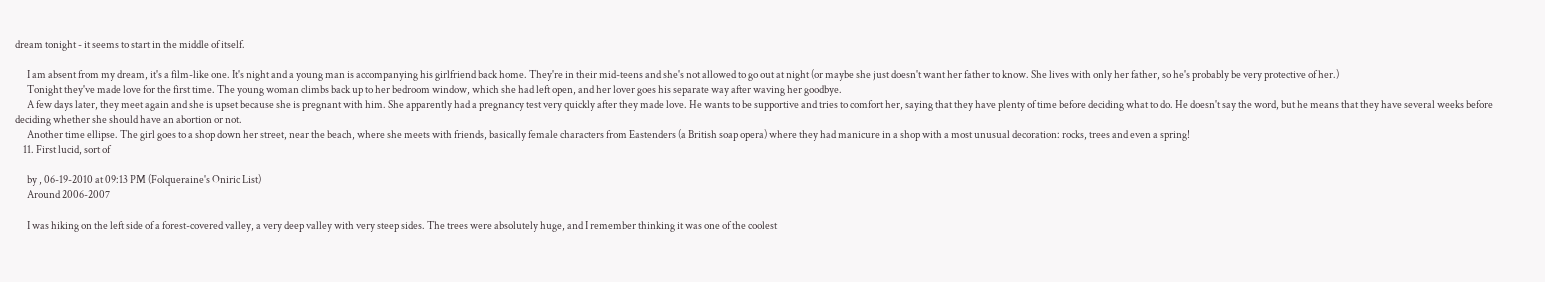dream tonight - it seems to start in the middle of itself.

      I am absent from my dream, it's a film-like one. It's night and a young man is accompanying his girlfriend back home. They're in their mid-teens and she's not allowed to go out at night (or maybe she just doesn't want her father to know. She lives with only her father, so he's probably be very protective of her.)
      Tonight they've made love for the first time. The young woman climbs back up to her bedroom window, which she had left open, and her lover goes his separate way after waving her goodbye.
      A few days later, they meet again and she is upset because she is pregnant with him. She apparently had a pregnancy test very quickly after they made love. He wants to be supportive and tries to comfort her, saying that they have plenty of time before deciding what to do. He doesn't say the word, but he means that they have several weeks before deciding whether she should have an abortion or not.
      Another time ellipse. The girl goes to a shop down her street, near the beach, where she meets with friends, basically female characters from Eastenders (a British soap opera) where they had manicure in a shop with a most unusual decoration: rocks, trees and even a spring!
    11. First lucid, sort of

      by , 06-19-2010 at 09:13 PM (Folqueraine's Oniric List)
      Around 2006-2007

      I was hiking on the left side of a forest-covered valley, a very deep valley with very steep sides. The trees were absolutely huge, and I remember thinking it was one of the coolest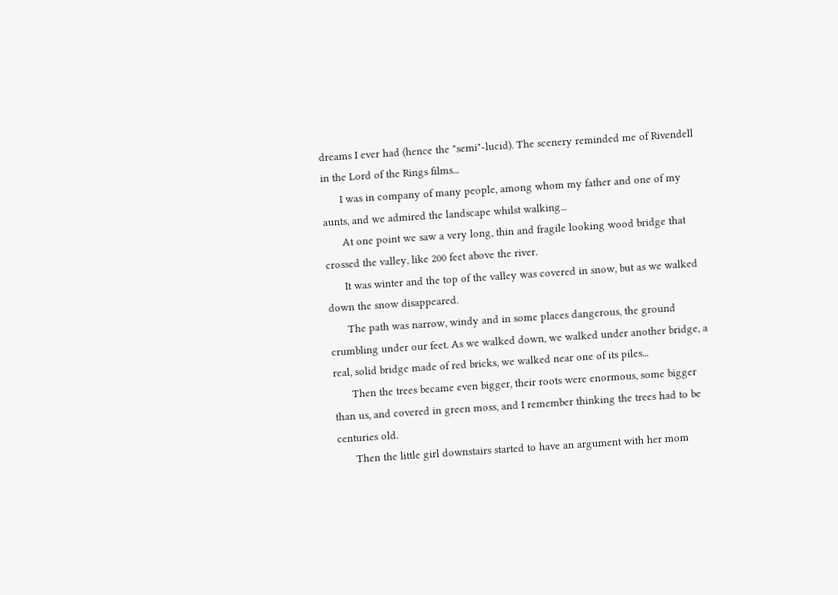dreams I ever had (hence the "semi"-lucid). The scenery reminded me of Rivendell in the Lord of the Rings films...
      I was in company of many people, among whom my father and one of my aunts, and we admired the landscape whilst walking...
      At one point we saw a very long, thin and fragile looking wood bridge that crossed the valley, like 200 feet above the river.
      It was winter and the top of the valley was covered in snow, but as we walked down the snow disappeared.
      The path was narrow, windy and in some places dangerous, the ground crumbling under our feet. As we walked down, we walked under another bridge, a real, solid bridge made of red bricks, we walked near one of its piles...
      Then the trees became even bigger, their roots were enormous, some bigger than us, and covered in green moss, and I remember thinking the trees had to be centuries old.
      Then the little girl downstairs started to have an argument with her mom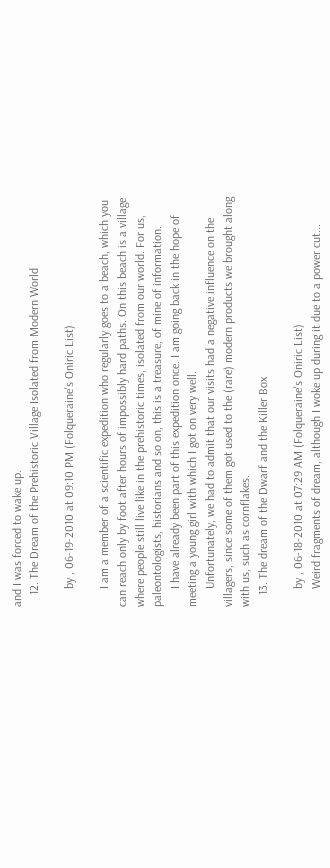and I was forced to wake up.
    12. The Dream of the Prehistoric Village Isolated from Modern World

      by , 06-19-2010 at 09:10 PM (Folqueraine's Oniric List)

      I am a member of a scientific expedition who regularly goes to a beach, which you can reach only by foot after hours of impossibly hard paths. On this beach is a village where people still live like in the prehistoric times, isolated from our world. For us, paleontologists, historians and so on, this is a treasure, of mine of information.
      I have already been part of this expedition once. I am going back in the hope of meeting a young girl with which I got on very well.
      Unfortunately, we had to admit that our visits had a negative influence on the villagers, since some of them got used to the (rare) modern products we brought along with us, such as cornflakes.
    13. The dream of the Dwarf and the Killer Box

      by , 06-18-2010 at 07:29 AM (Folqueraine's Oniric List)
      Weird fragments of dream, although I woke up during it due to a power cut...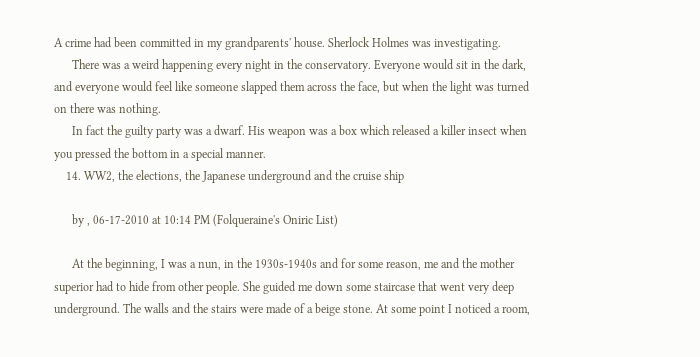A crime had been committed in my grandparents' house. Sherlock Holmes was investigating.
      There was a weird happening every night in the conservatory. Everyone would sit in the dark, and everyone would feel like someone slapped them across the face, but when the light was turned on there was nothing.
      In fact the guilty party was a dwarf. His weapon was a box which released a killer insect when you pressed the bottom in a special manner.
    14. WW2, the elections, the Japanese underground and the cruise ship

      by , 06-17-2010 at 10:14 PM (Folqueraine's Oniric List)

      At the beginning, I was a nun, in the 1930s-1940s and for some reason, me and the mother superior had to hide from other people. She guided me down some staircase that went very deep underground. The walls and the stairs were made of a beige stone. At some point I noticed a room,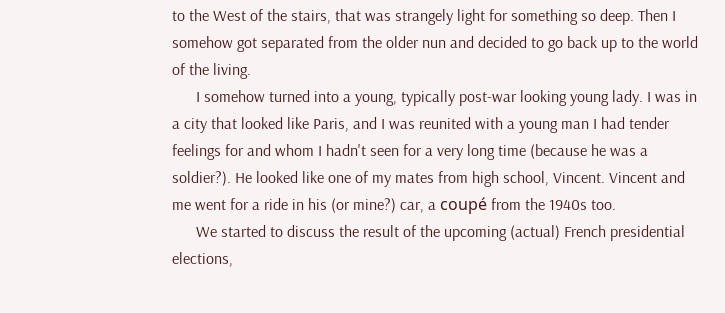to the West of the stairs, that was strangely light for something so deep. Then I somehow got separated from the older nun and decided to go back up to the world of the living.
      I somehow turned into a young, typically post-war looking young lady. I was in a city that looked like Paris, and I was reunited with a young man I had tender feelings for and whom I hadn't seen for a very long time (because he was a soldier?). He looked like one of my mates from high school, Vincent. Vincent and me went for a ride in his (or mine?) car, a coupé from the 1940s too.
      We started to discuss the result of the upcoming (actual) French presidential elections,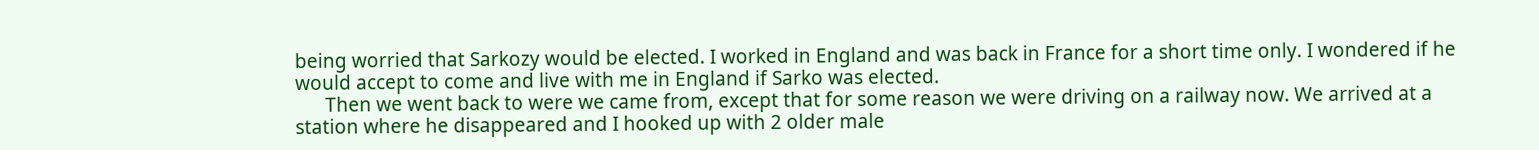being worried that Sarkozy would be elected. I worked in England and was back in France for a short time only. I wondered if he would accept to come and live with me in England if Sarko was elected.
      Then we went back to were we came from, except that for some reason we were driving on a railway now. We arrived at a station where he disappeared and I hooked up with 2 older male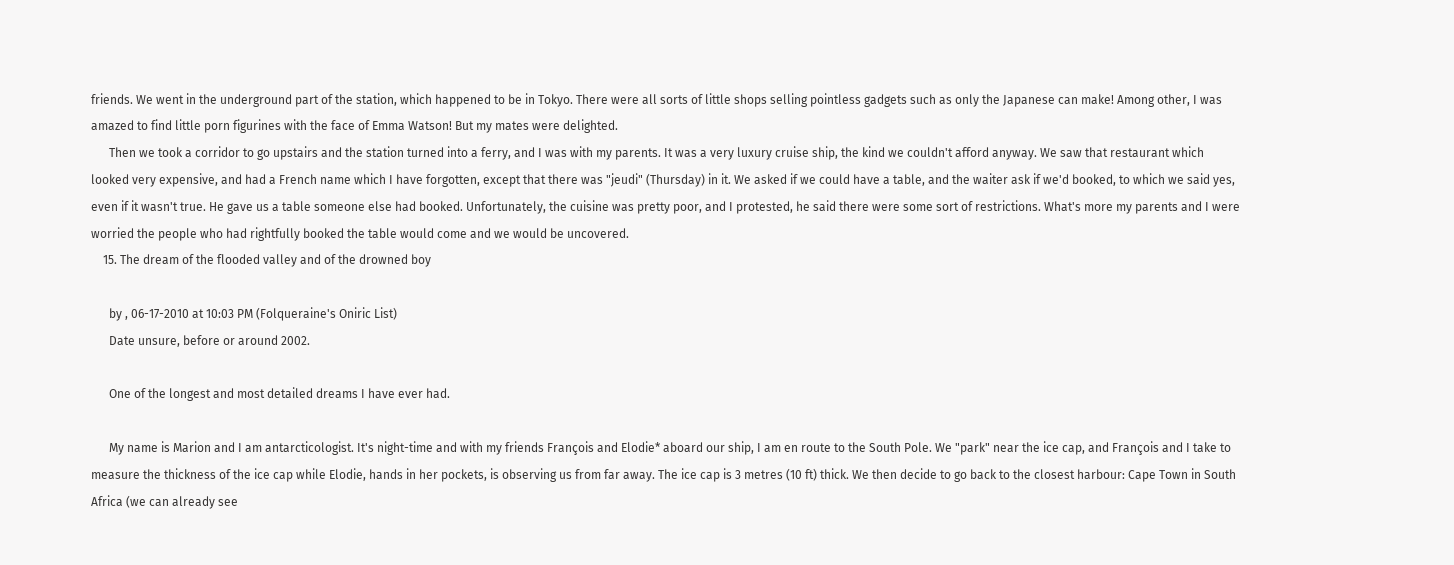friends. We went in the underground part of the station, which happened to be in Tokyo. There were all sorts of little shops selling pointless gadgets such as only the Japanese can make! Among other, I was amazed to find little porn figurines with the face of Emma Watson! But my mates were delighted.
      Then we took a corridor to go upstairs and the station turned into a ferry, and I was with my parents. It was a very luxury cruise ship, the kind we couldn't afford anyway. We saw that restaurant which looked very expensive, and had a French name which I have forgotten, except that there was "jeudi" (Thursday) in it. We asked if we could have a table, and the waiter ask if we'd booked, to which we said yes, even if it wasn't true. He gave us a table someone else had booked. Unfortunately, the cuisine was pretty poor, and I protested, he said there were some sort of restrictions. What's more my parents and I were worried the people who had rightfully booked the table would come and we would be uncovered.
    15. The dream of the flooded valley and of the drowned boy

      by , 06-17-2010 at 10:03 PM (Folqueraine's Oniric List)
      Date unsure, before or around 2002.

      One of the longest and most detailed dreams I have ever had.

      My name is Marion and I am antarcticologist. It's night-time and with my friends François and Elodie* aboard our ship, I am en route to the South Pole. We "park" near the ice cap, and François and I take to measure the thickness of the ice cap while Elodie, hands in her pockets, is observing us from far away. The ice cap is 3 metres (10 ft) thick. We then decide to go back to the closest harbour: Cape Town in South Africa (we can already see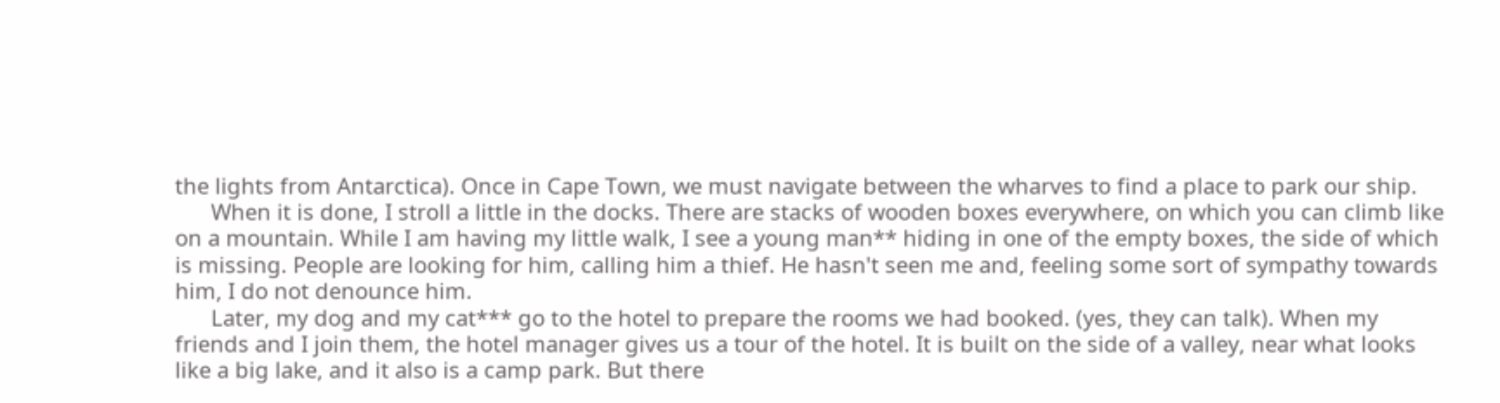the lights from Antarctica). Once in Cape Town, we must navigate between the wharves to find a place to park our ship.
      When it is done, I stroll a little in the docks. There are stacks of wooden boxes everywhere, on which you can climb like on a mountain. While I am having my little walk, I see a young man** hiding in one of the empty boxes, the side of which is missing. People are looking for him, calling him a thief. He hasn't seen me and, feeling some sort of sympathy towards him, I do not denounce him.
      Later, my dog and my cat*** go to the hotel to prepare the rooms we had booked. (yes, they can talk). When my friends and I join them, the hotel manager gives us a tour of the hotel. It is built on the side of a valley, near what looks like a big lake, and it also is a camp park. But there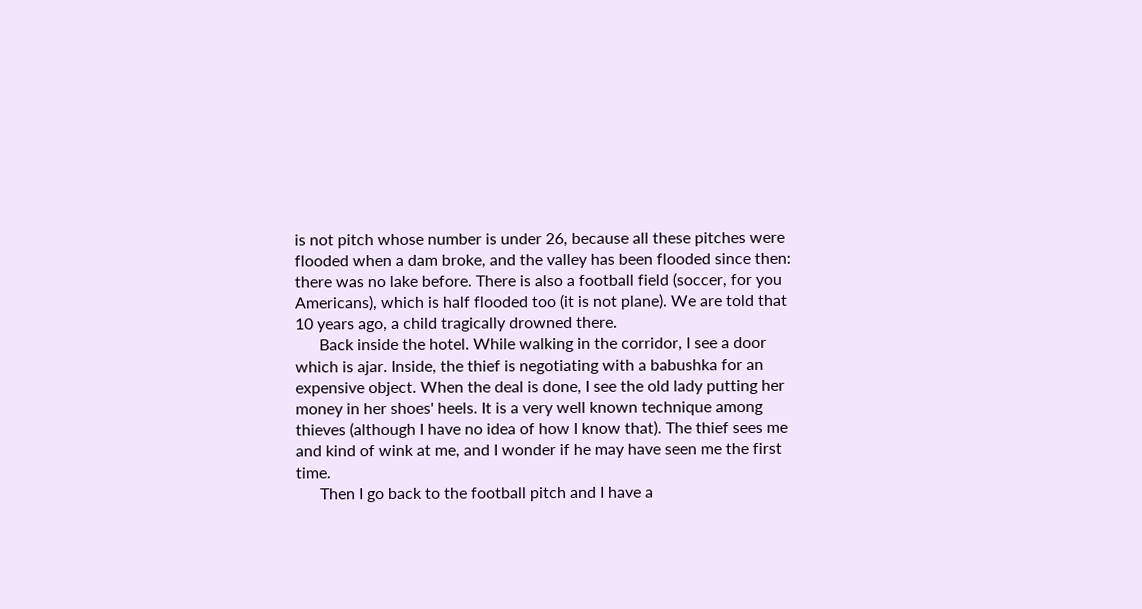is not pitch whose number is under 26, because all these pitches were flooded when a dam broke, and the valley has been flooded since then: there was no lake before. There is also a football field (soccer, for you Americans), which is half flooded too (it is not plane). We are told that 10 years ago, a child tragically drowned there.
      Back inside the hotel. While walking in the corridor, I see a door which is ajar. Inside, the thief is negotiating with a babushka for an expensive object. When the deal is done, I see the old lady putting her money in her shoes' heels. It is a very well known technique among thieves (although I have no idea of how I know that). The thief sees me and kind of wink at me, and I wonder if he may have seen me the first time.
      Then I go back to the football pitch and I have a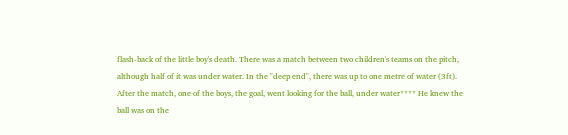flash-back of the little boy's death. There was a match between two children's teams on the pitch, although half of it was under water. In the "deep end", there was up to one metre of water (3ft). After the match, one of the boys, the goal, went looking for the ball, under water**** He knew the ball was on the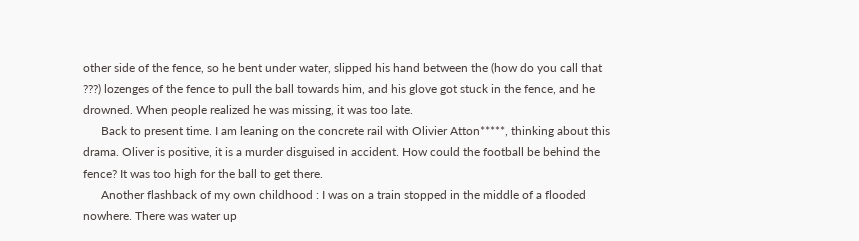other side of the fence, so he bent under water, slipped his hand between the (how do you call that ???) lozenges of the fence to pull the ball towards him, and his glove got stuck in the fence, and he drowned. When people realized he was missing, it was too late.
      Back to present time. I am leaning on the concrete rail with Olivier Atton*****, thinking about this drama. Oliver is positive, it is a murder disguised in accident. How could the football be behind the fence? It was too high for the ball to get there.
      Another flashback of my own childhood : I was on a train stopped in the middle of a flooded nowhere. There was water up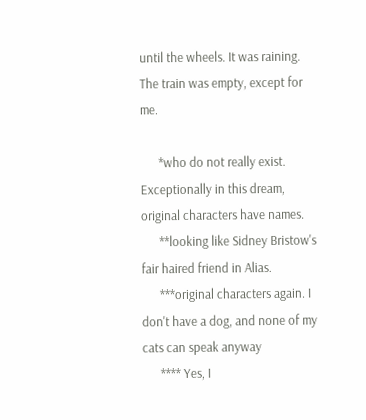until the wheels. It was raining. The train was empty, except for me.

      *who do not really exist. Exceptionally in this dream, original characters have names.
      **looking like Sidney Bristow's fair haired friend in Alias.
      ***original characters again. I don't have a dog, and none of my cats can speak anyway
      **** Yes, I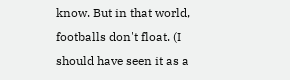know. But in that world, footballs don't float. (I should have seen it as a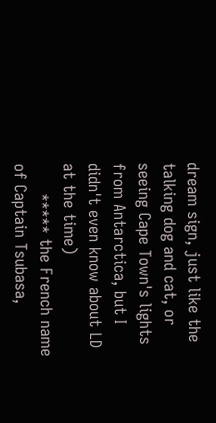dream sign, just like the talking dog and cat, or seeing Cape Town's lights from Antarctica, but I didn't even know about LD at the time)
      ***** the French name of Captain Tsubasa,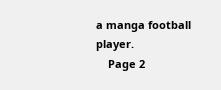a manga football player.
    Page 2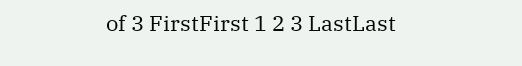of 3 FirstFirst 1 2 3 LastLast